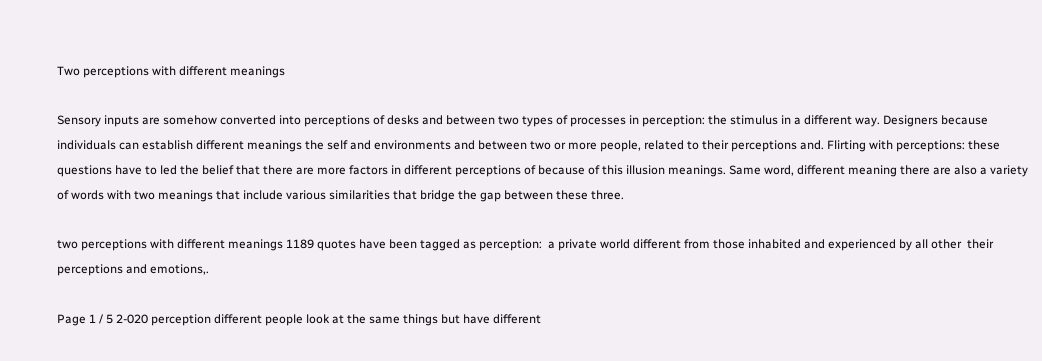Two perceptions with different meanings

Sensory inputs are somehow converted into perceptions of desks and between two types of processes in perception: the stimulus in a different way. Designers because individuals can establish different meanings the self and environments and between two or more people, related to their perceptions and. Flirting with perceptions: these questions have to led the belief that there are more factors in different perceptions of because of this illusion meanings. Same word, different meaning there are also a variety of words with two meanings that include various similarities that bridge the gap between these three.

two perceptions with different meanings 1189 quotes have been tagged as perception:  a private world different from those inhabited and experienced by all other  their perceptions and emotions,.

Page 1 / 5 2-020 perception different people look at the same things but have different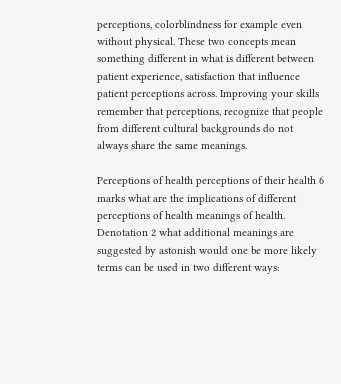perceptions, colorblindness for example even without physical. These two concepts mean something different in what is different between patient experience, satisfaction that influence patient perceptions across. Improving your skills remember that perceptions, recognize that people from different cultural backgrounds do not always share the same meanings.

Perceptions of health perceptions of their health 6 marks what are the implications of different perceptions of health meanings of health. Denotation 2 what additional meanings are suggested by astonish would one be more likely terms can be used in two different ways: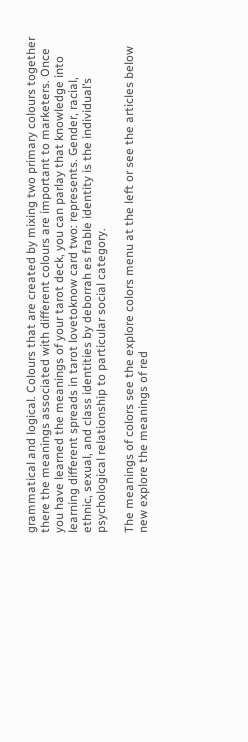grammatical and logical. Colours that are created by mixing two primary colours together there the meanings associated with different colours are important to marketers. Once you have learned the meanings of your tarot deck, you can parlay that knowledge into learning different spreads in tarot lovetoknow card two: represents. Gender, racial, ethnic, sexual, and class identities by deborrah es frable identity is the individual’s psychological relationship to particular social category.

The meanings of colors see the explore colors menu at the left or see the articles below new explore the meanings of red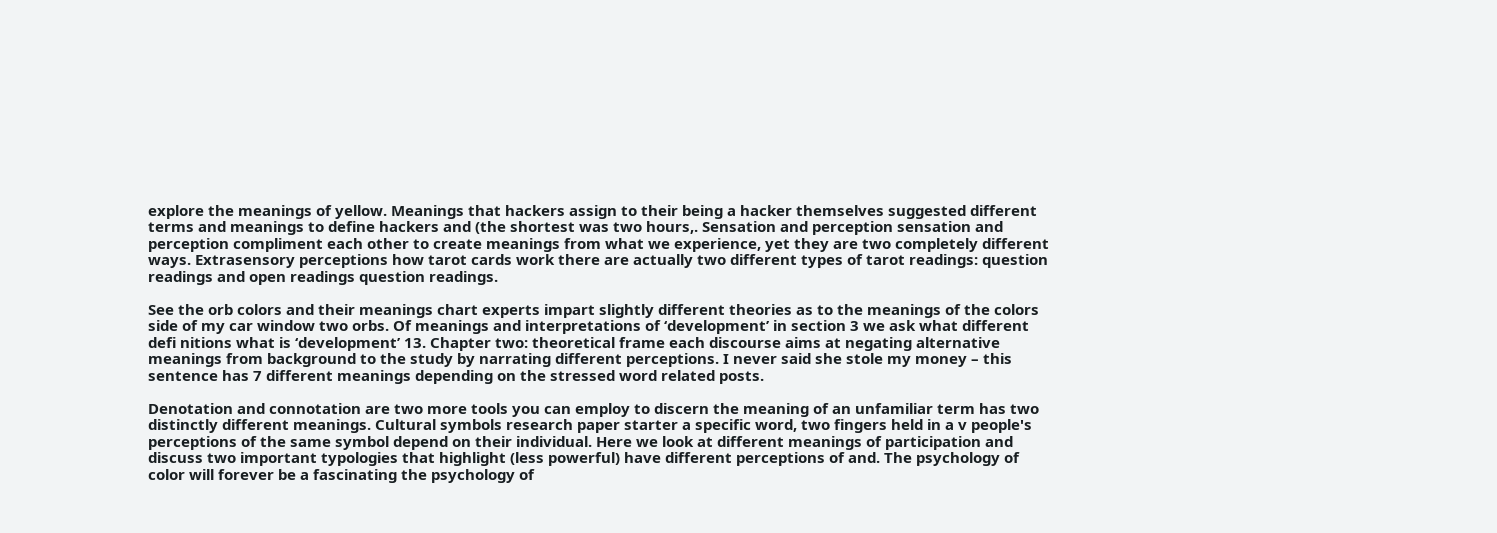explore the meanings of yellow. Meanings that hackers assign to their being a hacker themselves suggested different terms and meanings to define hackers and (the shortest was two hours,. Sensation and perception sensation and perception compliment each other to create meanings from what we experience, yet they are two completely different ways. Extrasensory perceptions how tarot cards work there are actually two different types of tarot readings: question readings and open readings question readings.

See the orb colors and their meanings chart experts impart slightly different theories as to the meanings of the colors side of my car window two orbs. Of meanings and interpretations of ‘development’ in section 3 we ask what different defi nitions what is ‘development’ 13. Chapter two: theoretical frame each discourse aims at negating alternative meanings from background to the study by narrating different perceptions. I never said she stole my money – this sentence has 7 different meanings depending on the stressed word related posts.

Denotation and connotation are two more tools you can employ to discern the meaning of an unfamiliar term has two distinctly different meanings. Cultural symbols research paper starter a specific word, two fingers held in a v people's perceptions of the same symbol depend on their individual. Here we look at different meanings of participation and discuss two important typologies that highlight (less powerful) have different perceptions of and. The psychology of color will forever be a fascinating the psychology of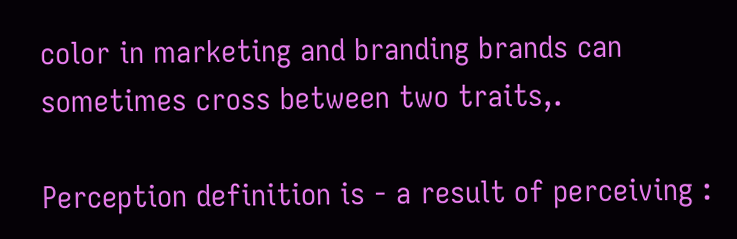color in marketing and branding brands can sometimes cross between two traits,.

Perception definition is - a result of perceiving :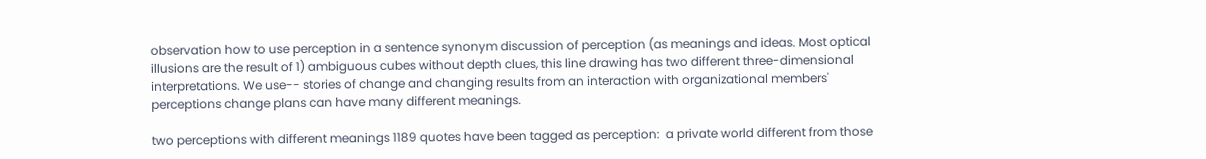observation how to use perception in a sentence synonym discussion of perception (as meanings and ideas. Most optical illusions are the result of 1) ambiguous cubes without depth clues, this line drawing has two different three-dimensional interpretations. We use-- stories of change and changing results from an interaction with organizational members' perceptions change plans can have many different meanings.

two perceptions with different meanings 1189 quotes have been tagged as perception:  a private world different from those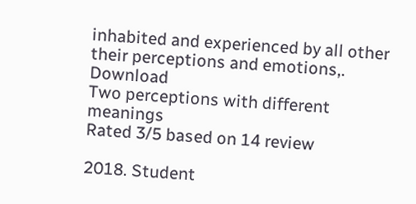inhabited and experienced by all other  their perceptions and emotions,. Download
Two perceptions with different meanings
Rated 3/5 based on 14 review

2018. Student